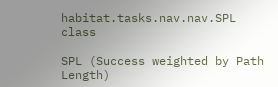habitat.tasks.nav.nav.SPL class

SPL (Success weighted by Path Length)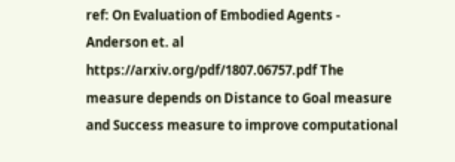ref: On Evaluation of Embodied Agents - Anderson et. al https://arxiv.org/pdf/1807.06757.pdf The measure depends on Distance to Goal measure and Success measure to improve computational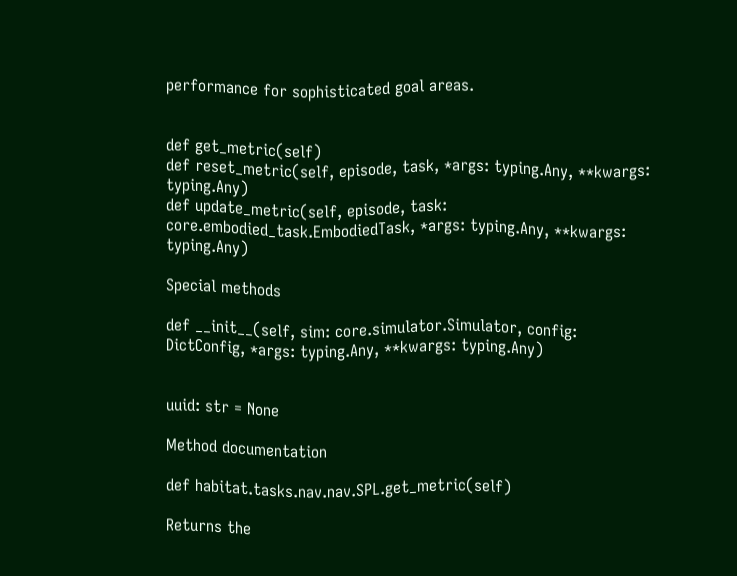performance for sophisticated goal areas.


def get_metric(self)
def reset_metric(self, episode, task, *args: typing.Any, **kwargs: typing.Any)
def update_metric(self, episode, task: core.embodied_task.EmbodiedTask, *args: typing.Any, **kwargs: typing.Any)

Special methods

def __init__(self, sim: core.simulator.Simulator, config: DictConfig, *args: typing.Any, **kwargs: typing.Any)


uuid: str = None

Method documentation

def habitat.tasks.nav.nav.SPL.get_metric(self)

Returns the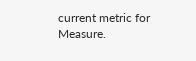current metric for Measure.